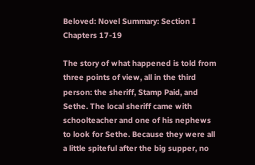Beloved: Novel Summary: Section I Chapters 17-19

The story of what happened is told from three points of view, all in the third person: the sheriff, Stamp Paid, and Sethe. The local sheriff came with schoolteacher and one of his nephews to look for Sethe. Because they were all a little spiteful after the big supper, no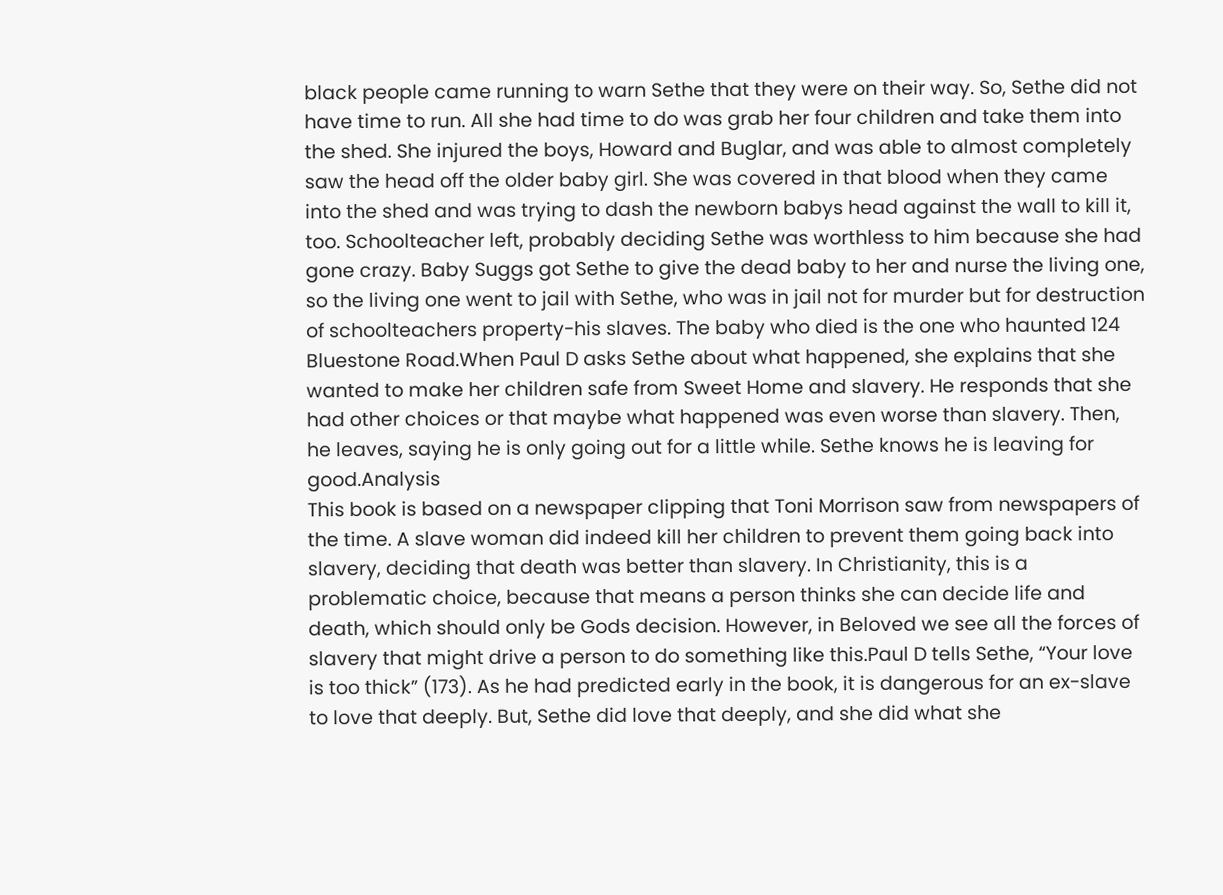black people came running to warn Sethe that they were on their way. So, Sethe did not have time to run. All she had time to do was grab her four children and take them into the shed. She injured the boys, Howard and Buglar, and was able to almost completely saw the head off the older baby girl. She was covered in that blood when they came into the shed and was trying to dash the newborn babys head against the wall to kill it, too. Schoolteacher left, probably deciding Sethe was worthless to him because she had gone crazy. Baby Suggs got Sethe to give the dead baby to her and nurse the living one, so the living one went to jail with Sethe, who was in jail not for murder but for destruction of schoolteachers property-his slaves. The baby who died is the one who haunted 124 Bluestone Road.When Paul D asks Sethe about what happened, she explains that she wanted to make her children safe from Sweet Home and slavery. He responds that she had other choices or that maybe what happened was even worse than slavery. Then, he leaves, saying he is only going out for a little while. Sethe knows he is leaving for good.Analysis
This book is based on a newspaper clipping that Toni Morrison saw from newspapers of the time. A slave woman did indeed kill her children to prevent them going back into slavery, deciding that death was better than slavery. In Christianity, this is a problematic choice, because that means a person thinks she can decide life and death, which should only be Gods decision. However, in Beloved we see all the forces of slavery that might drive a person to do something like this.Paul D tells Sethe, “Your love is too thick” (173). As he had predicted early in the book, it is dangerous for an ex-slave to love that deeply. But, Sethe did love that deeply, and she did what she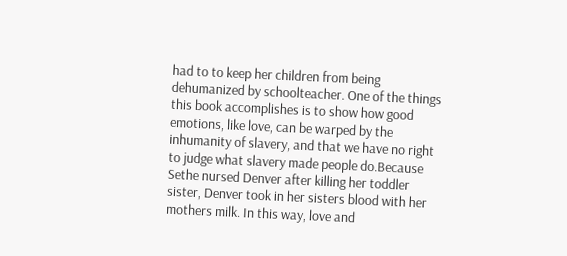had to to keep her children from being dehumanized by schoolteacher. One of the things this book accomplishes is to show how good emotions, like love, can be warped by the inhumanity of slavery, and that we have no right to judge what slavery made people do.Because Sethe nursed Denver after killing her toddler sister, Denver took in her sisters blood with her mothers milk. In this way, love and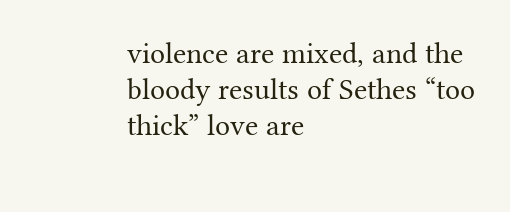violence are mixed, and the bloody results of Sethes “too thick” love are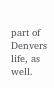part of Denvers life, as well.